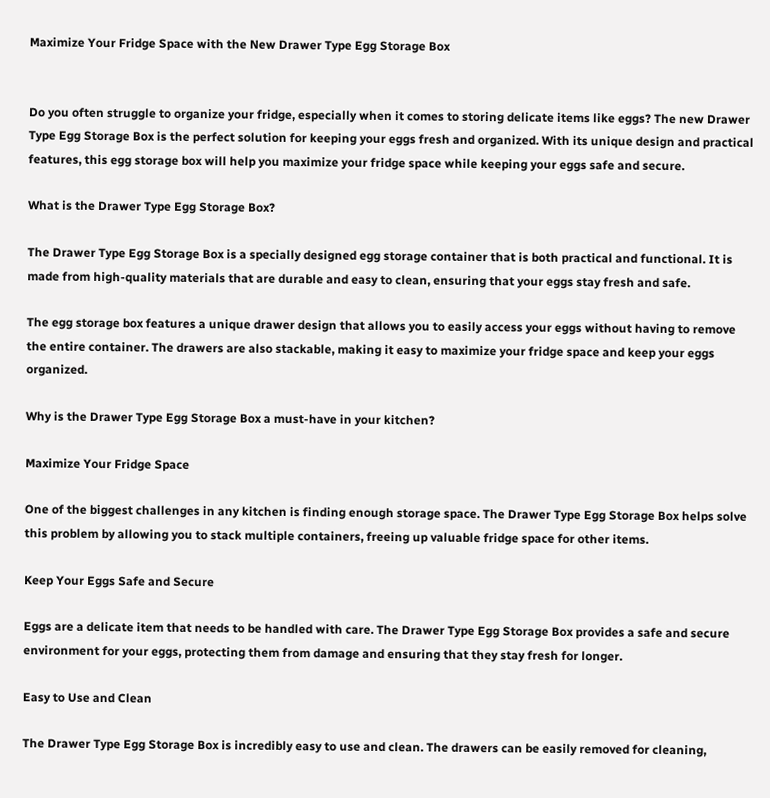Maximize Your Fridge Space with the New Drawer Type Egg Storage Box


Do you often struggle to organize your fridge, especially when it comes to storing delicate items like eggs? The new Drawer Type Egg Storage Box is the perfect solution for keeping your eggs fresh and organized. With its unique design and practical features, this egg storage box will help you maximize your fridge space while keeping your eggs safe and secure.

What is the Drawer Type Egg Storage Box?

The Drawer Type Egg Storage Box is a specially designed egg storage container that is both practical and functional. It is made from high-quality materials that are durable and easy to clean, ensuring that your eggs stay fresh and safe.

The egg storage box features a unique drawer design that allows you to easily access your eggs without having to remove the entire container. The drawers are also stackable, making it easy to maximize your fridge space and keep your eggs organized.

Why is the Drawer Type Egg Storage Box a must-have in your kitchen?

Maximize Your Fridge Space

One of the biggest challenges in any kitchen is finding enough storage space. The Drawer Type Egg Storage Box helps solve this problem by allowing you to stack multiple containers, freeing up valuable fridge space for other items.

Keep Your Eggs Safe and Secure

Eggs are a delicate item that needs to be handled with care. The Drawer Type Egg Storage Box provides a safe and secure environment for your eggs, protecting them from damage and ensuring that they stay fresh for longer.

Easy to Use and Clean

The Drawer Type Egg Storage Box is incredibly easy to use and clean. The drawers can be easily removed for cleaning,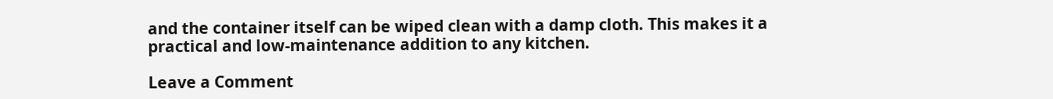and the container itself can be wiped clean with a damp cloth. This makes it a practical and low-maintenance addition to any kitchen.

Leave a Comment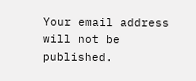Your email address will not be published.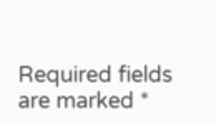Required fields are marked *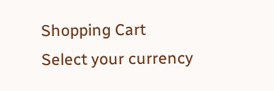Shopping Cart
Select your currency